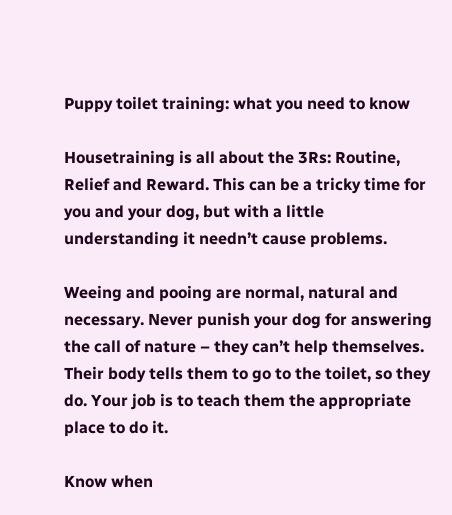Puppy toilet training: what you need to know

Housetraining is all about the 3Rs: Routine, Relief and Reward. This can be a tricky time for you and your dog, but with a little understanding it needn’t cause problems.

Weeing and pooing are normal, natural and necessary. Never punish your dog for answering the call of nature – they can’t help themselves. Their body tells them to go to the toilet, so they do. Your job is to teach them the appropriate place to do it.

Know when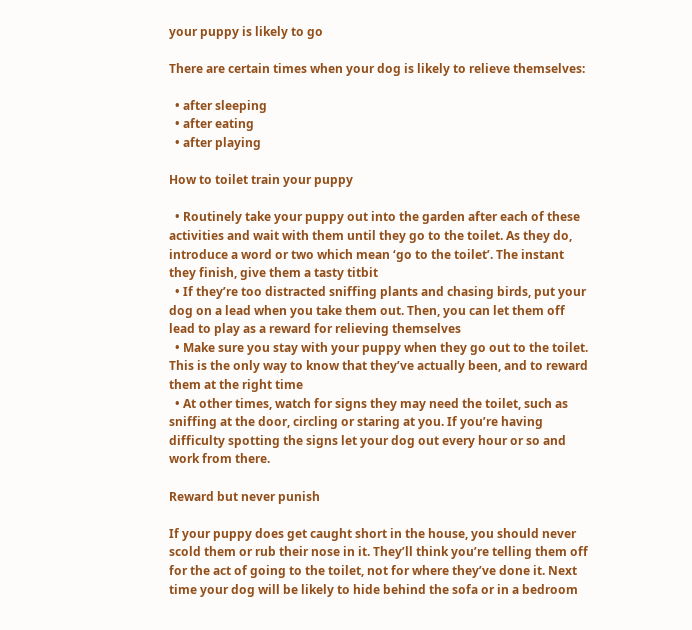your puppy is likely to go

There are certain times when your dog is likely to relieve themselves:

  • after sleeping
  • after eating
  • after playing

How to toilet train your puppy

  • Routinely take your puppy out into the garden after each of these activities and wait with them until they go to the toilet. As they do, introduce a word or two which mean ‘go to the toilet’. The instant they finish, give them a tasty titbit
  • If they’re too distracted sniffing plants and chasing birds, put your dog on a lead when you take them out. Then, you can let them off lead to play as a reward for relieving themselves
  • Make sure you stay with your puppy when they go out to the toilet. This is the only way to know that they’ve actually been, and to reward them at the right time
  • At other times, watch for signs they may need the toilet, such as sniffing at the door, circling or staring at you. If you’re having difficulty spotting the signs let your dog out every hour or so and work from there.

Reward but never punish

If your puppy does get caught short in the house, you should never scold them or rub their nose in it. They’ll think you’re telling them off for the act of going to the toilet, not for where they’ve done it. Next time your dog will be likely to hide behind the sofa or in a bedroom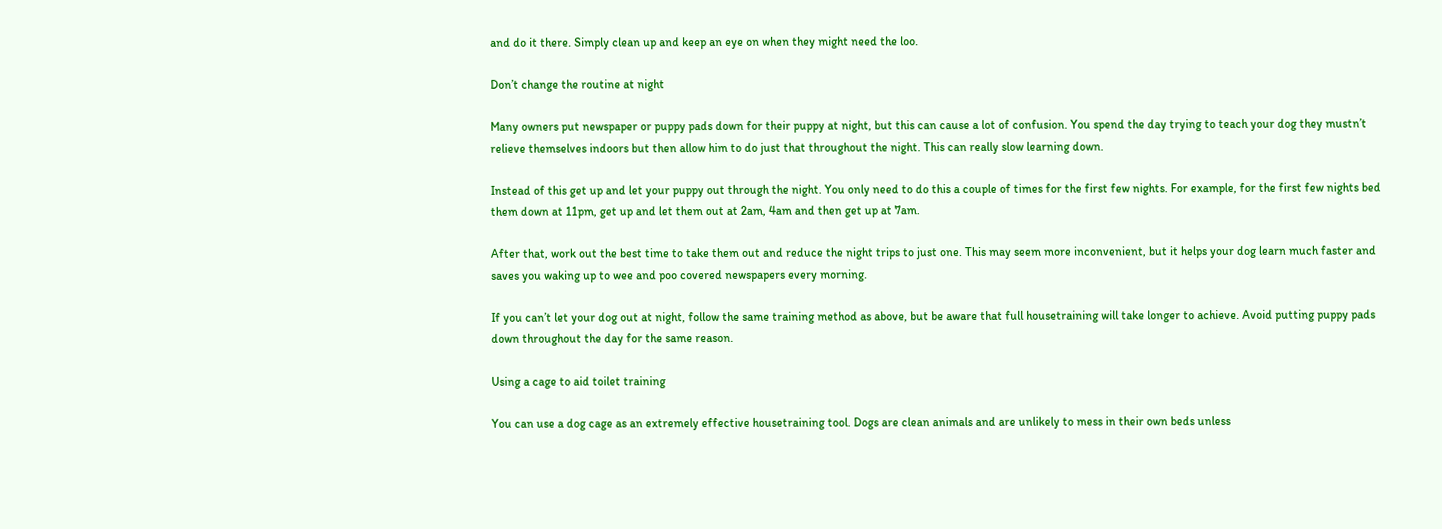and do it there. Simply clean up and keep an eye on when they might need the loo.

Don’t change the routine at night

Many owners put newspaper or puppy pads down for their puppy at night, but this can cause a lot of confusion. You spend the day trying to teach your dog they mustn’t relieve themselves indoors but then allow him to do just that throughout the night. This can really slow learning down.

Instead of this get up and let your puppy out through the night. You only need to do this a couple of times for the first few nights. For example, for the first few nights bed them down at 11pm, get up and let them out at 2am, 4am and then get up at 7am.

After that, work out the best time to take them out and reduce the night trips to just one. This may seem more inconvenient, but it helps your dog learn much faster and saves you waking up to wee and poo covered newspapers every morning.

If you can’t let your dog out at night, follow the same training method as above, but be aware that full housetraining will take longer to achieve. Avoid putting puppy pads down throughout the day for the same reason.

Using a cage to aid toilet training

You can use a dog cage as an extremely effective housetraining tool. Dogs are clean animals and are unlikely to mess in their own beds unless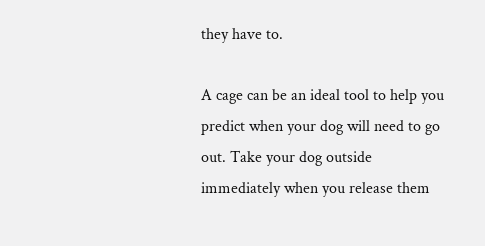they have to.

A cage can be an ideal tool to help you predict when your dog will need to go out. Take your dog outside immediately when you release them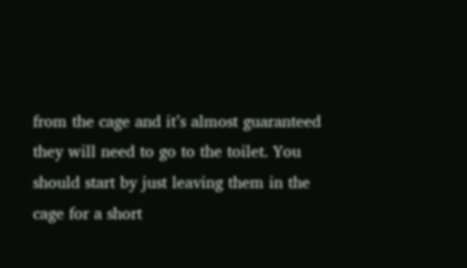from the cage and it’s almost guaranteed they will need to go to the toilet. You should start by just leaving them in the cage for a short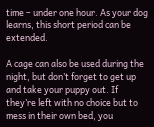time – under one hour. As your dog learns, this short period can be extended.

A cage can also be used during the night, but don’t forget to get up and take your puppy out. If they’re left with no choice but to mess in their own bed, you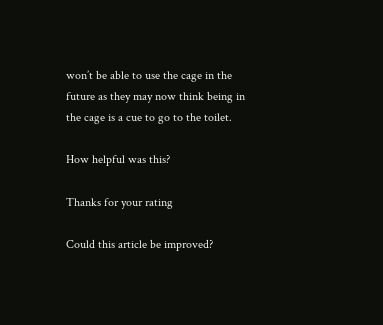won’t be able to use the cage in the future as they may now think being in the cage is a cue to go to the toilet.

How helpful was this?

Thanks for your rating

Could this article be improved?